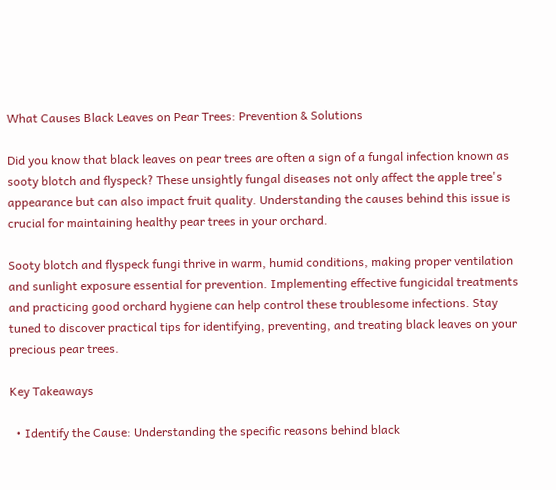What Causes Black Leaves on Pear Trees: Prevention & Solutions

Did you know that black leaves on pear trees are often a sign of a fungal infection known as sooty blotch and flyspeck? These unsightly fungal diseases not only affect the apple tree's appearance but can also impact fruit quality. Understanding the causes behind this issue is crucial for maintaining healthy pear trees in your orchard.

Sooty blotch and flyspeck fungi thrive in warm, humid conditions, making proper ventilation and sunlight exposure essential for prevention. Implementing effective fungicidal treatments and practicing good orchard hygiene can help control these troublesome infections. Stay tuned to discover practical tips for identifying, preventing, and treating black leaves on your precious pear trees.

Key Takeaways

  • Identify the Cause: Understanding the specific reasons behind black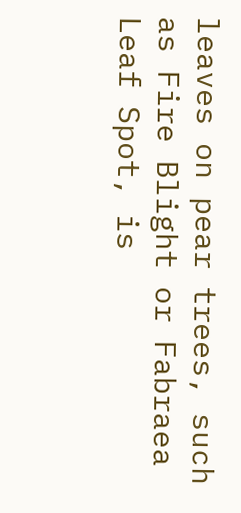leaves on pear trees, such as Fire Blight or Fabraea Leaf Spot, is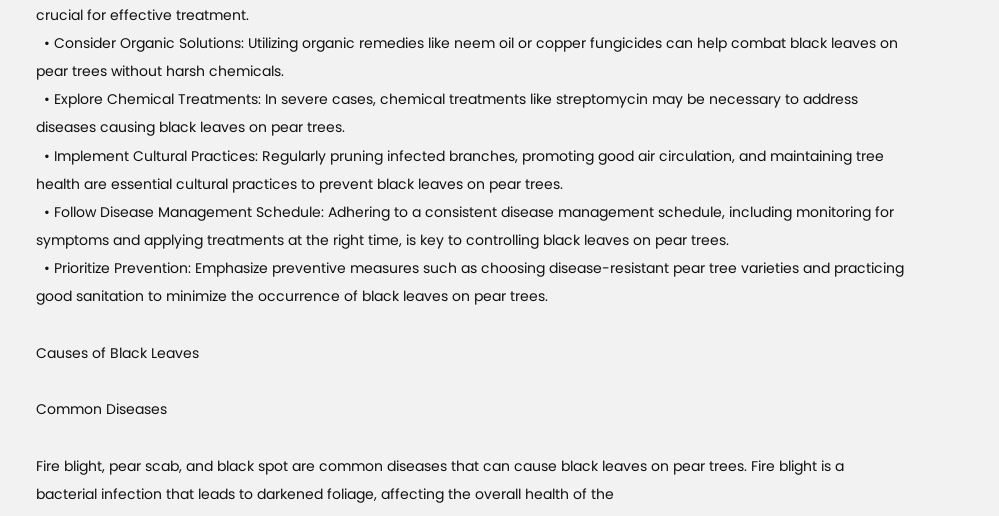crucial for effective treatment.
  • Consider Organic Solutions: Utilizing organic remedies like neem oil or copper fungicides can help combat black leaves on pear trees without harsh chemicals.
  • Explore Chemical Treatments: In severe cases, chemical treatments like streptomycin may be necessary to address diseases causing black leaves on pear trees.
  • Implement Cultural Practices: Regularly pruning infected branches, promoting good air circulation, and maintaining tree health are essential cultural practices to prevent black leaves on pear trees.
  • Follow Disease Management Schedule: Adhering to a consistent disease management schedule, including monitoring for symptoms and applying treatments at the right time, is key to controlling black leaves on pear trees.
  • Prioritize Prevention: Emphasize preventive measures such as choosing disease-resistant pear tree varieties and practicing good sanitation to minimize the occurrence of black leaves on pear trees.

Causes of Black Leaves

Common Diseases

Fire blight, pear scab, and black spot are common diseases that can cause black leaves on pear trees. Fire blight is a bacterial infection that leads to darkened foliage, affecting the overall health of the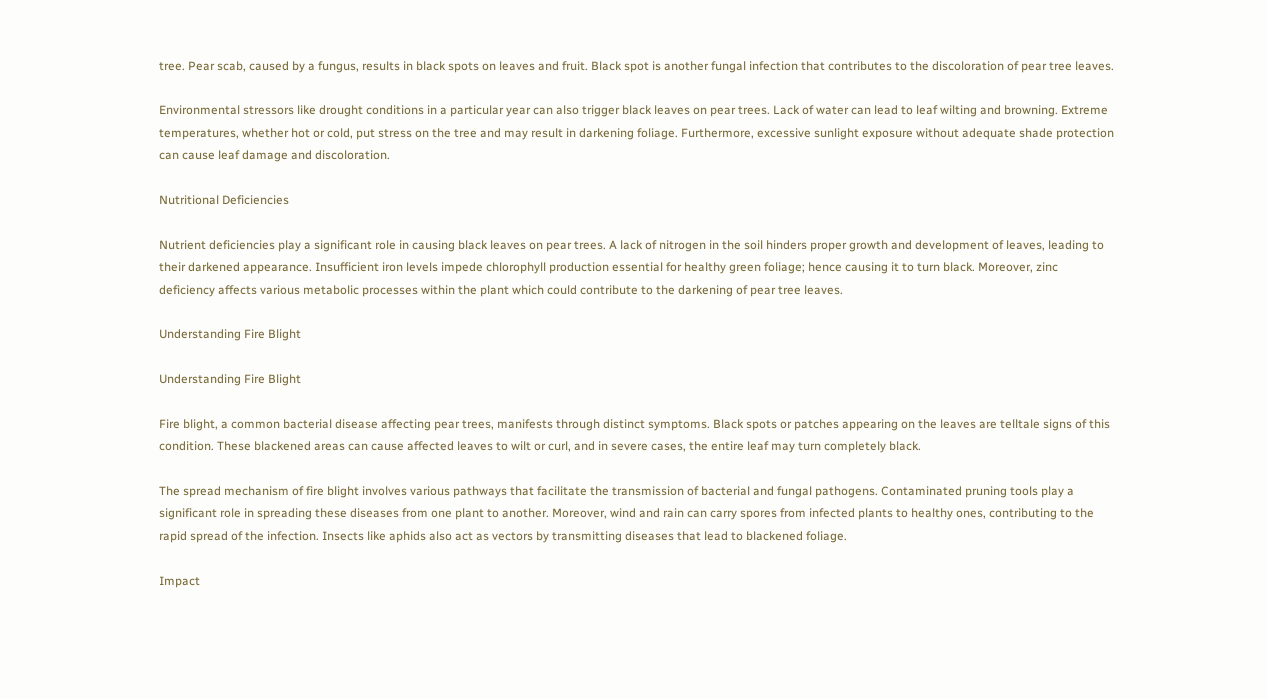tree. Pear scab, caused by a fungus, results in black spots on leaves and fruit. Black spot is another fungal infection that contributes to the discoloration of pear tree leaves.

Environmental stressors like drought conditions in a particular year can also trigger black leaves on pear trees. Lack of water can lead to leaf wilting and browning. Extreme temperatures, whether hot or cold, put stress on the tree and may result in darkening foliage. Furthermore, excessive sunlight exposure without adequate shade protection can cause leaf damage and discoloration.

Nutritional Deficiencies

Nutrient deficiencies play a significant role in causing black leaves on pear trees. A lack of nitrogen in the soil hinders proper growth and development of leaves, leading to their darkened appearance. Insufficient iron levels impede chlorophyll production essential for healthy green foliage; hence causing it to turn black. Moreover, zinc deficiency affects various metabolic processes within the plant which could contribute to the darkening of pear tree leaves.

Understanding Fire Blight

Understanding Fire Blight

Fire blight, a common bacterial disease affecting pear trees, manifests through distinct symptoms. Black spots or patches appearing on the leaves are telltale signs of this condition. These blackened areas can cause affected leaves to wilt or curl, and in severe cases, the entire leaf may turn completely black.

The spread mechanism of fire blight involves various pathways that facilitate the transmission of bacterial and fungal pathogens. Contaminated pruning tools play a significant role in spreading these diseases from one plant to another. Moreover, wind and rain can carry spores from infected plants to healthy ones, contributing to the rapid spread of the infection. Insects like aphids also act as vectors by transmitting diseases that lead to blackened foliage.

Impact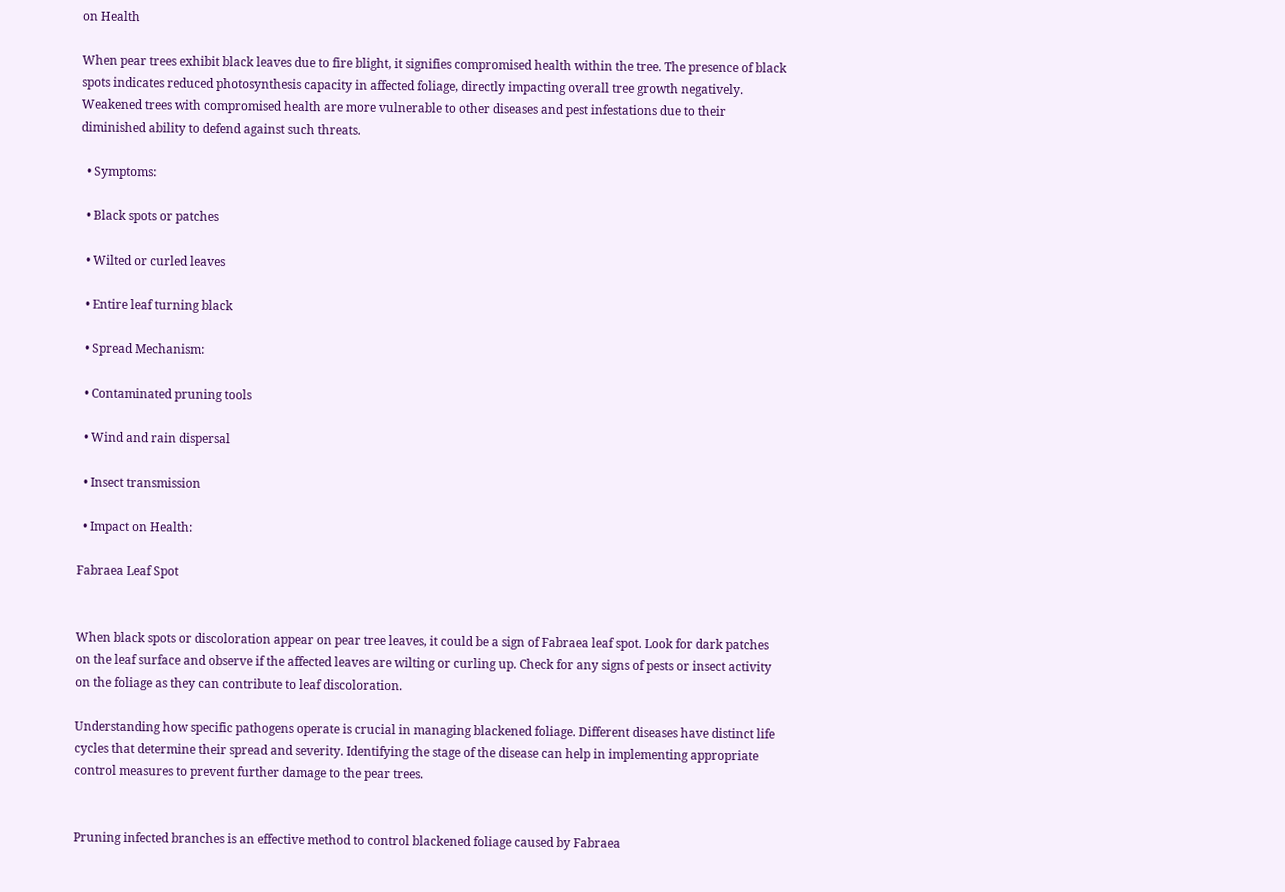on Health

When pear trees exhibit black leaves due to fire blight, it signifies compromised health within the tree. The presence of black spots indicates reduced photosynthesis capacity in affected foliage, directly impacting overall tree growth negatively. Weakened trees with compromised health are more vulnerable to other diseases and pest infestations due to their diminished ability to defend against such threats.

  • Symptoms:

  • Black spots or patches

  • Wilted or curled leaves

  • Entire leaf turning black

  • Spread Mechanism:

  • Contaminated pruning tools

  • Wind and rain dispersal

  • Insect transmission

  • Impact on Health:

Fabraea Leaf Spot


When black spots or discoloration appear on pear tree leaves, it could be a sign of Fabraea leaf spot. Look for dark patches on the leaf surface and observe if the affected leaves are wilting or curling up. Check for any signs of pests or insect activity on the foliage as they can contribute to leaf discoloration.

Understanding how specific pathogens operate is crucial in managing blackened foliage. Different diseases have distinct life cycles that determine their spread and severity. Identifying the stage of the disease can help in implementing appropriate control measures to prevent further damage to the pear trees.


Pruning infected branches is an effective method to control blackened foliage caused by Fabraea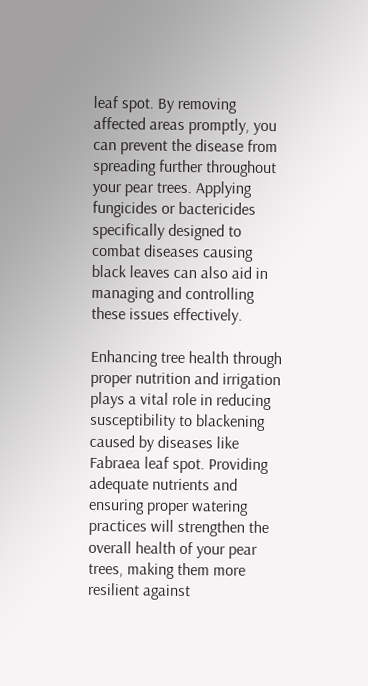leaf spot. By removing affected areas promptly, you can prevent the disease from spreading further throughout your pear trees. Applying fungicides or bactericides specifically designed to combat diseases causing black leaves can also aid in managing and controlling these issues effectively.

Enhancing tree health through proper nutrition and irrigation plays a vital role in reducing susceptibility to blackening caused by diseases like Fabraea leaf spot. Providing adequate nutrients and ensuring proper watering practices will strengthen the overall health of your pear trees, making them more resilient against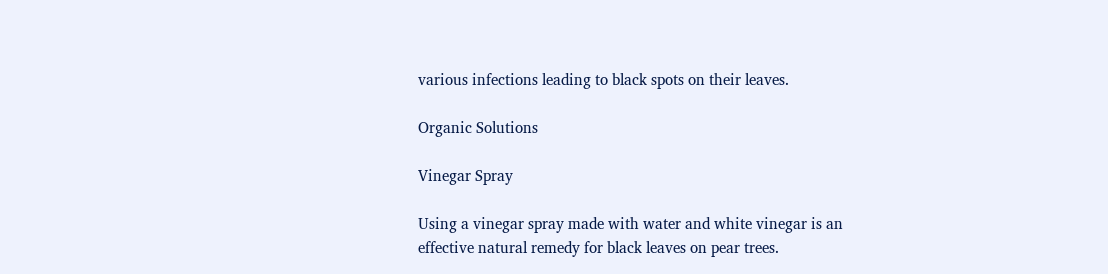various infections leading to black spots on their leaves.

Organic Solutions

Vinegar Spray

Using a vinegar spray made with water and white vinegar is an effective natural remedy for black leaves on pear trees.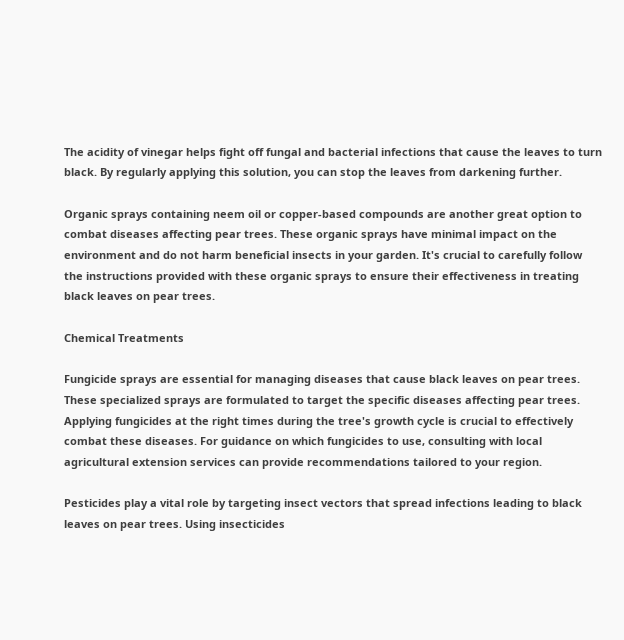The acidity of vinegar helps fight off fungal and bacterial infections that cause the leaves to turn black. By regularly applying this solution, you can stop the leaves from darkening further.

Organic sprays containing neem oil or copper-based compounds are another great option to combat diseases affecting pear trees. These organic sprays have minimal impact on the environment and do not harm beneficial insects in your garden. It's crucial to carefully follow the instructions provided with these organic sprays to ensure their effectiveness in treating black leaves on pear trees.

Chemical Treatments

Fungicide sprays are essential for managing diseases that cause black leaves on pear trees. These specialized sprays are formulated to target the specific diseases affecting pear trees. Applying fungicides at the right times during the tree's growth cycle is crucial to effectively combat these diseases. For guidance on which fungicides to use, consulting with local agricultural extension services can provide recommendations tailored to your region.

Pesticides play a vital role by targeting insect vectors that spread infections leading to black leaves on pear trees. Using insecticides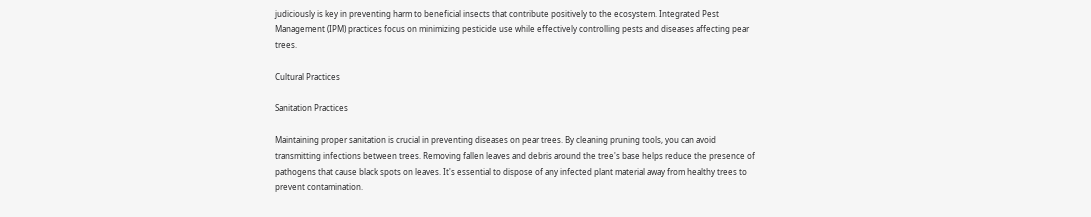judiciously is key in preventing harm to beneficial insects that contribute positively to the ecosystem. Integrated Pest Management (IPM) practices focus on minimizing pesticide use while effectively controlling pests and diseases affecting pear trees.

Cultural Practices

Sanitation Practices

Maintaining proper sanitation is crucial in preventing diseases on pear trees. By cleaning pruning tools, you can avoid transmitting infections between trees. Removing fallen leaves and debris around the tree's base helps reduce the presence of pathogens that cause black spots on leaves. It's essential to dispose of any infected plant material away from healthy trees to prevent contamination.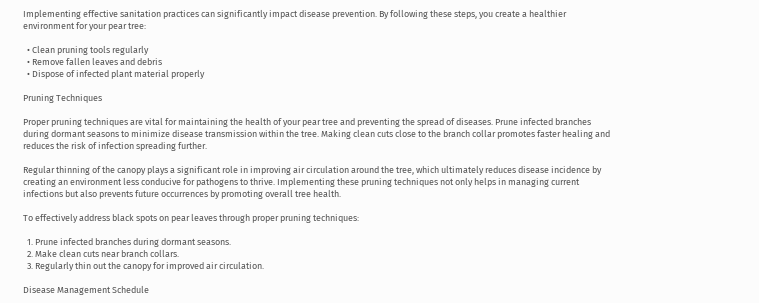Implementing effective sanitation practices can significantly impact disease prevention. By following these steps, you create a healthier environment for your pear tree:

  • Clean pruning tools regularly
  • Remove fallen leaves and debris
  • Dispose of infected plant material properly

Pruning Techniques

Proper pruning techniques are vital for maintaining the health of your pear tree and preventing the spread of diseases. Prune infected branches during dormant seasons to minimize disease transmission within the tree. Making clean cuts close to the branch collar promotes faster healing and reduces the risk of infection spreading further.

Regular thinning of the canopy plays a significant role in improving air circulation around the tree, which ultimately reduces disease incidence by creating an environment less conducive for pathogens to thrive. Implementing these pruning techniques not only helps in managing current infections but also prevents future occurrences by promoting overall tree health.

To effectively address black spots on pear leaves through proper pruning techniques:

  1. Prune infected branches during dormant seasons.
  2. Make clean cuts near branch collars.
  3. Regularly thin out the canopy for improved air circulation.

Disease Management Schedule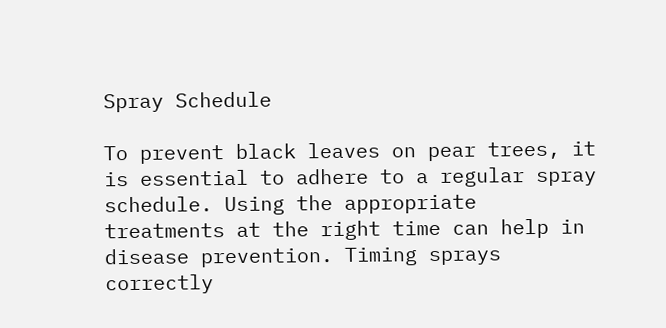Spray Schedule

To prevent black leaves on pear trees, it is essential to adhere to a regular spray schedule. Using the appropriate treatments at the right time can help in disease prevention. Timing sprays correctly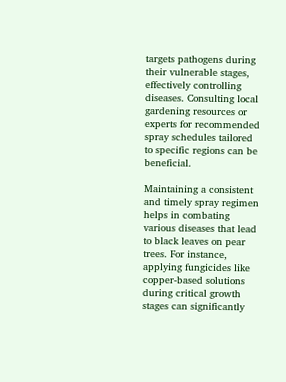targets pathogens during their vulnerable stages, effectively controlling diseases. Consulting local gardening resources or experts for recommended spray schedules tailored to specific regions can be beneficial.

Maintaining a consistent and timely spray regimen helps in combating various diseases that lead to black leaves on pear trees. For instance, applying fungicides like copper-based solutions during critical growth stages can significantly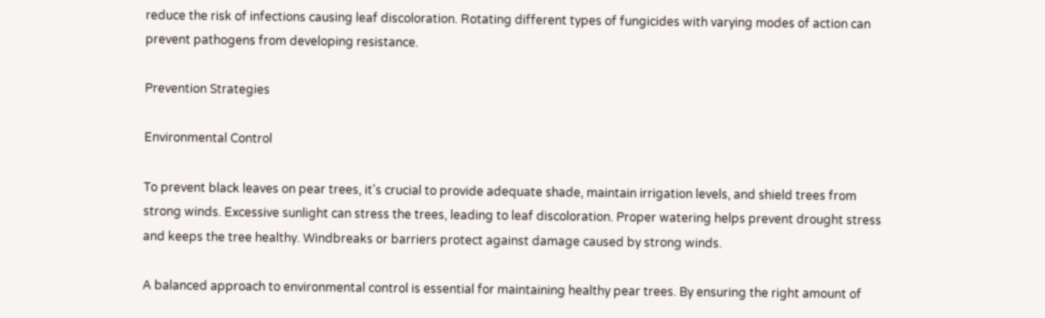reduce the risk of infections causing leaf discoloration. Rotating different types of fungicides with varying modes of action can prevent pathogens from developing resistance.

Prevention Strategies

Environmental Control

To prevent black leaves on pear trees, it's crucial to provide adequate shade, maintain irrigation levels, and shield trees from strong winds. Excessive sunlight can stress the trees, leading to leaf discoloration. Proper watering helps prevent drought stress and keeps the tree healthy. Windbreaks or barriers protect against damage caused by strong winds.

A balanced approach to environmental control is essential for maintaining healthy pear trees. By ensuring the right amount of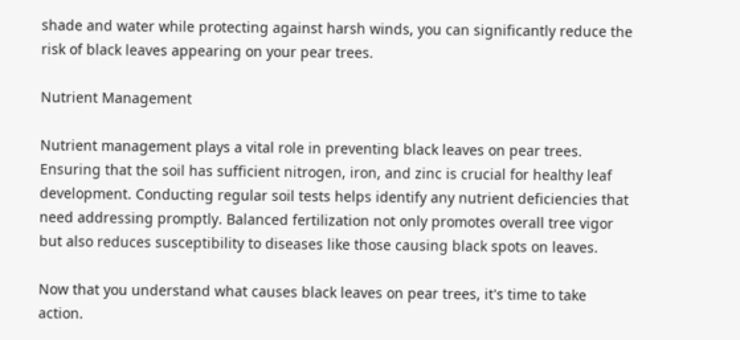shade and water while protecting against harsh winds, you can significantly reduce the risk of black leaves appearing on your pear trees.

Nutrient Management

Nutrient management plays a vital role in preventing black leaves on pear trees. Ensuring that the soil has sufficient nitrogen, iron, and zinc is crucial for healthy leaf development. Conducting regular soil tests helps identify any nutrient deficiencies that need addressing promptly. Balanced fertilization not only promotes overall tree vigor but also reduces susceptibility to diseases like those causing black spots on leaves.

Now that you understand what causes black leaves on pear trees, it's time to take action.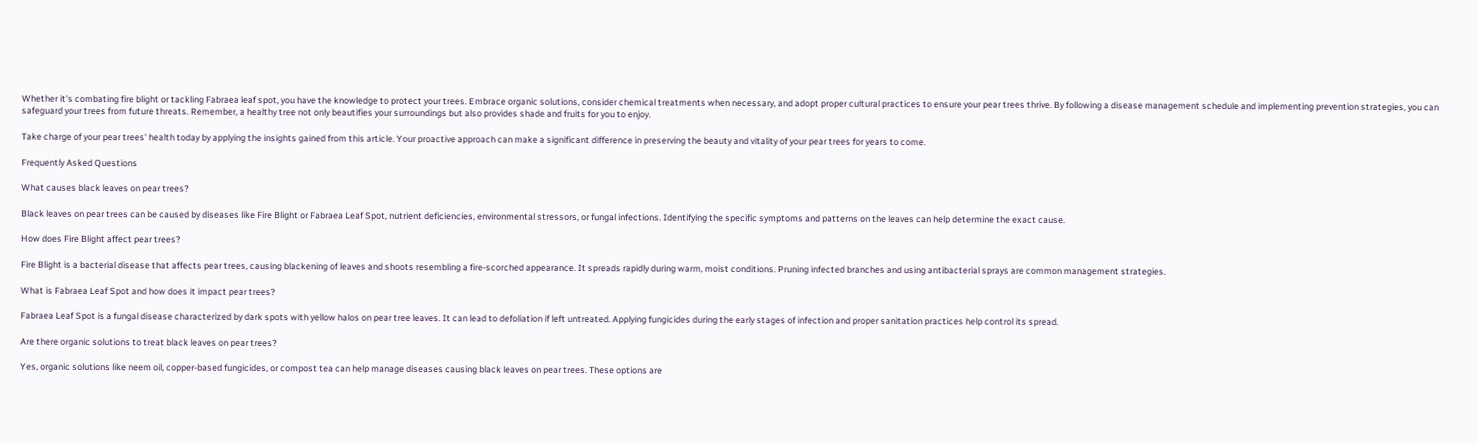Whether it's combating fire blight or tackling Fabraea leaf spot, you have the knowledge to protect your trees. Embrace organic solutions, consider chemical treatments when necessary, and adopt proper cultural practices to ensure your pear trees thrive. By following a disease management schedule and implementing prevention strategies, you can safeguard your trees from future threats. Remember, a healthy tree not only beautifies your surroundings but also provides shade and fruits for you to enjoy.

Take charge of your pear trees' health today by applying the insights gained from this article. Your proactive approach can make a significant difference in preserving the beauty and vitality of your pear trees for years to come.

Frequently Asked Questions

What causes black leaves on pear trees?

Black leaves on pear trees can be caused by diseases like Fire Blight or Fabraea Leaf Spot, nutrient deficiencies, environmental stressors, or fungal infections. Identifying the specific symptoms and patterns on the leaves can help determine the exact cause.

How does Fire Blight affect pear trees?

Fire Blight is a bacterial disease that affects pear trees, causing blackening of leaves and shoots resembling a fire-scorched appearance. It spreads rapidly during warm, moist conditions. Pruning infected branches and using antibacterial sprays are common management strategies.

What is Fabraea Leaf Spot and how does it impact pear trees?

Fabraea Leaf Spot is a fungal disease characterized by dark spots with yellow halos on pear tree leaves. It can lead to defoliation if left untreated. Applying fungicides during the early stages of infection and proper sanitation practices help control its spread.

Are there organic solutions to treat black leaves on pear trees?

Yes, organic solutions like neem oil, copper-based fungicides, or compost tea can help manage diseases causing black leaves on pear trees. These options are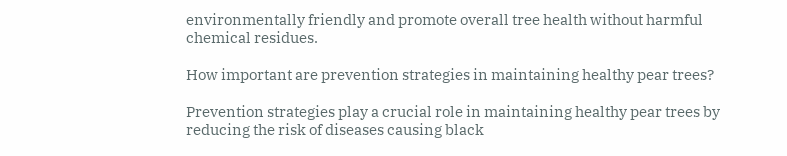environmentally friendly and promote overall tree health without harmful chemical residues.

How important are prevention strategies in maintaining healthy pear trees?

Prevention strategies play a crucial role in maintaining healthy pear trees by reducing the risk of diseases causing black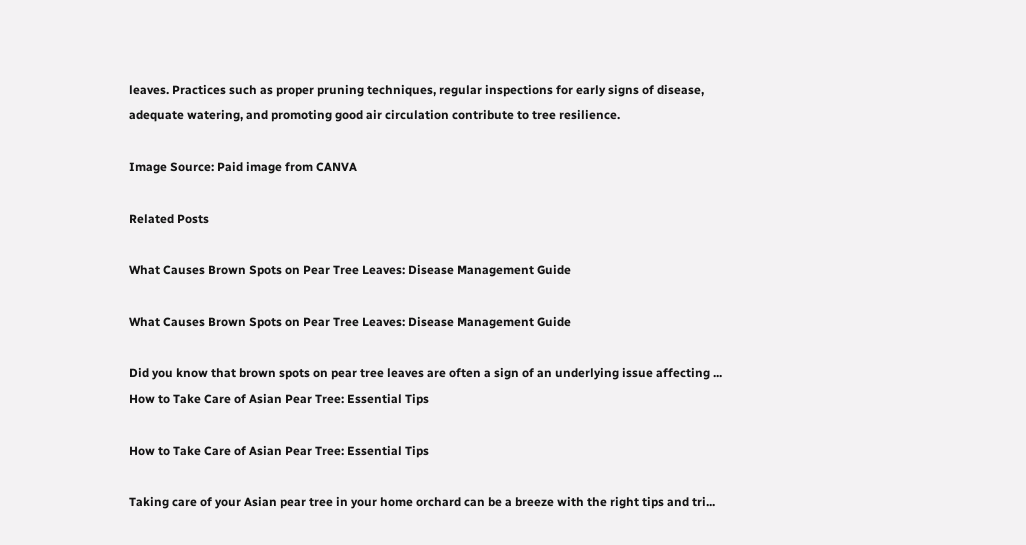leaves. Practices such as proper pruning techniques, regular inspections for early signs of disease, adequate watering, and promoting good air circulation contribute to tree resilience.

Image Source: Paid image from CANVA

Related Posts

What Causes Brown Spots on Pear Tree Leaves: Disease Management Guide

What Causes Brown Spots on Pear Tree Leaves: Disease Management Guide

Did you know that brown spots on pear tree leaves are often a sign of an underlying issue affecting ...
How to Take Care of Asian Pear Tree: Essential Tips

How to Take Care of Asian Pear Tree: Essential Tips

Taking care of your Asian pear tree in your home orchard can be a breeze with the right tips and tri...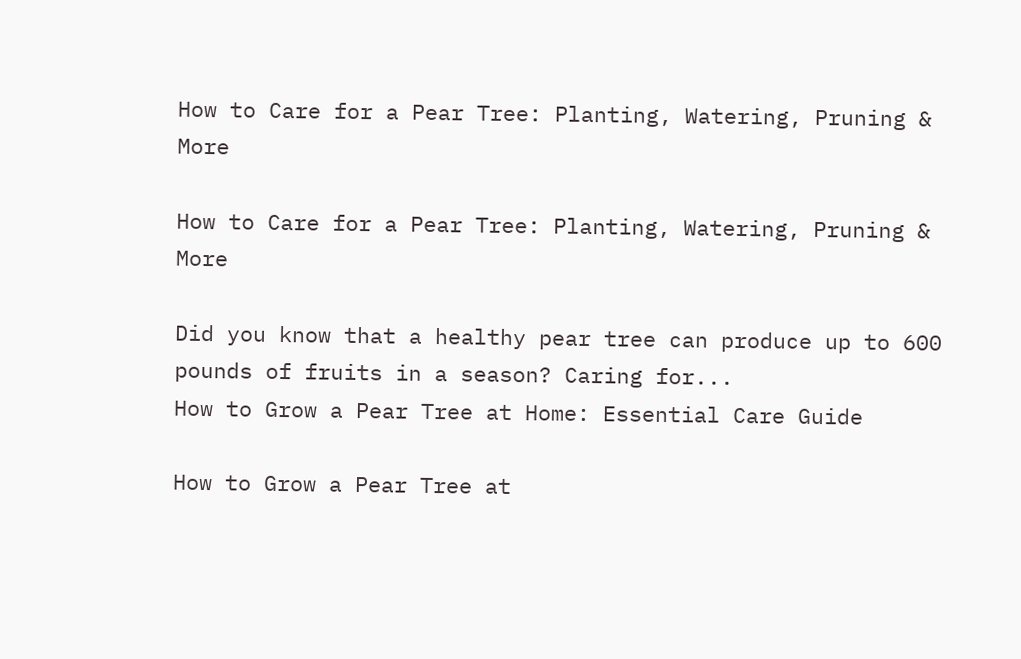How to Care for a Pear Tree: Planting, Watering, Pruning & More

How to Care for a Pear Tree: Planting, Watering, Pruning & More

Did you know that a healthy pear tree can produce up to 600 pounds of fruits in a season? Caring for...
How to Grow a Pear Tree at Home: Essential Care Guide

How to Grow a Pear Tree at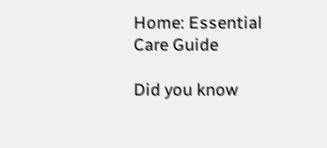Home: Essential Care Guide

Did you know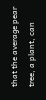that the average pear tree, a plant, can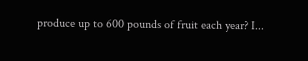produce up to 600 pounds of fruit each year? I...